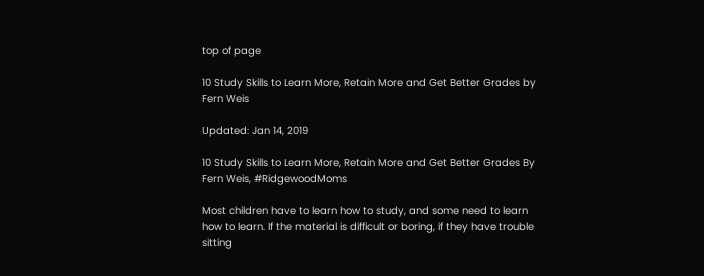top of page

10 Study Skills to Learn More, Retain More and Get Better Grades by Fern Weis

Updated: Jan 14, 2019

10 Study Skills to Learn More, Retain More and Get Better Grades By Fern Weis, #RidgewoodMoms

Most children have to learn how to study, and some need to learn how to learn. If the material is difficult or boring, if they have trouble sitting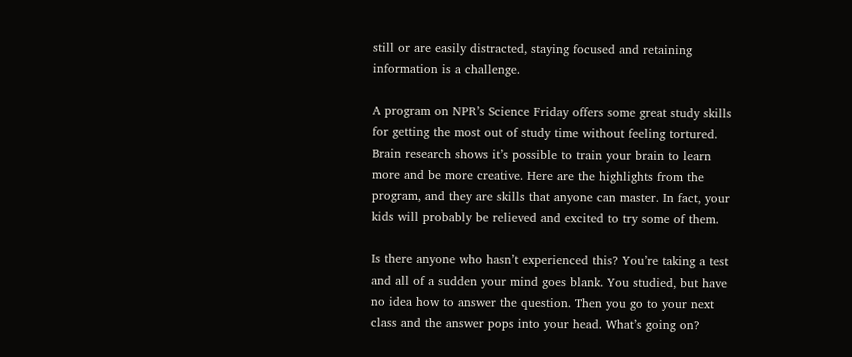still or are easily distracted, staying focused and retaining information is a challenge.

A program on NPR’s Science Friday offers some great study skills for getting the most out of study time without feeling tortured. Brain research shows it’s possible to train your brain to learn more and be more creative. Here are the highlights from the program, and they are skills that anyone can master. In fact, your kids will probably be relieved and excited to try some of them.

Is there anyone who hasn’t experienced this? You’re taking a test and all of a sudden your mind goes blank. You studied, but have no idea how to answer the question. Then you go to your next class and the answer pops into your head. What’s going on?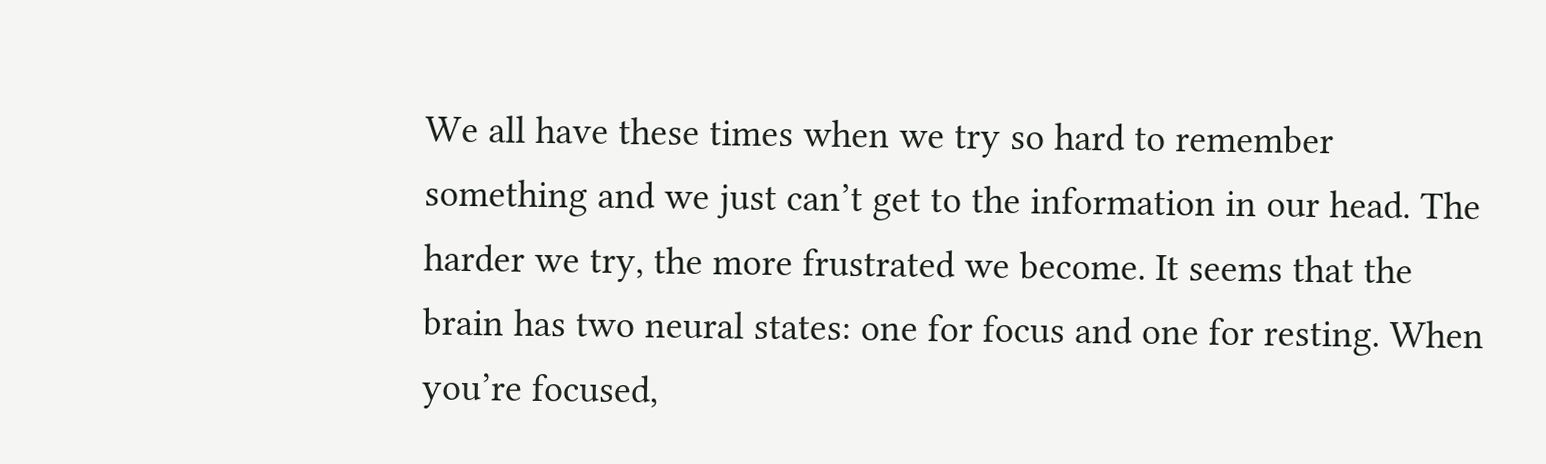We all have these times when we try so hard to remember something and we just can’t get to the information in our head. The harder we try, the more frustrated we become. It seems that the brain has two neural states: one for focus and one for resting. When you’re focused,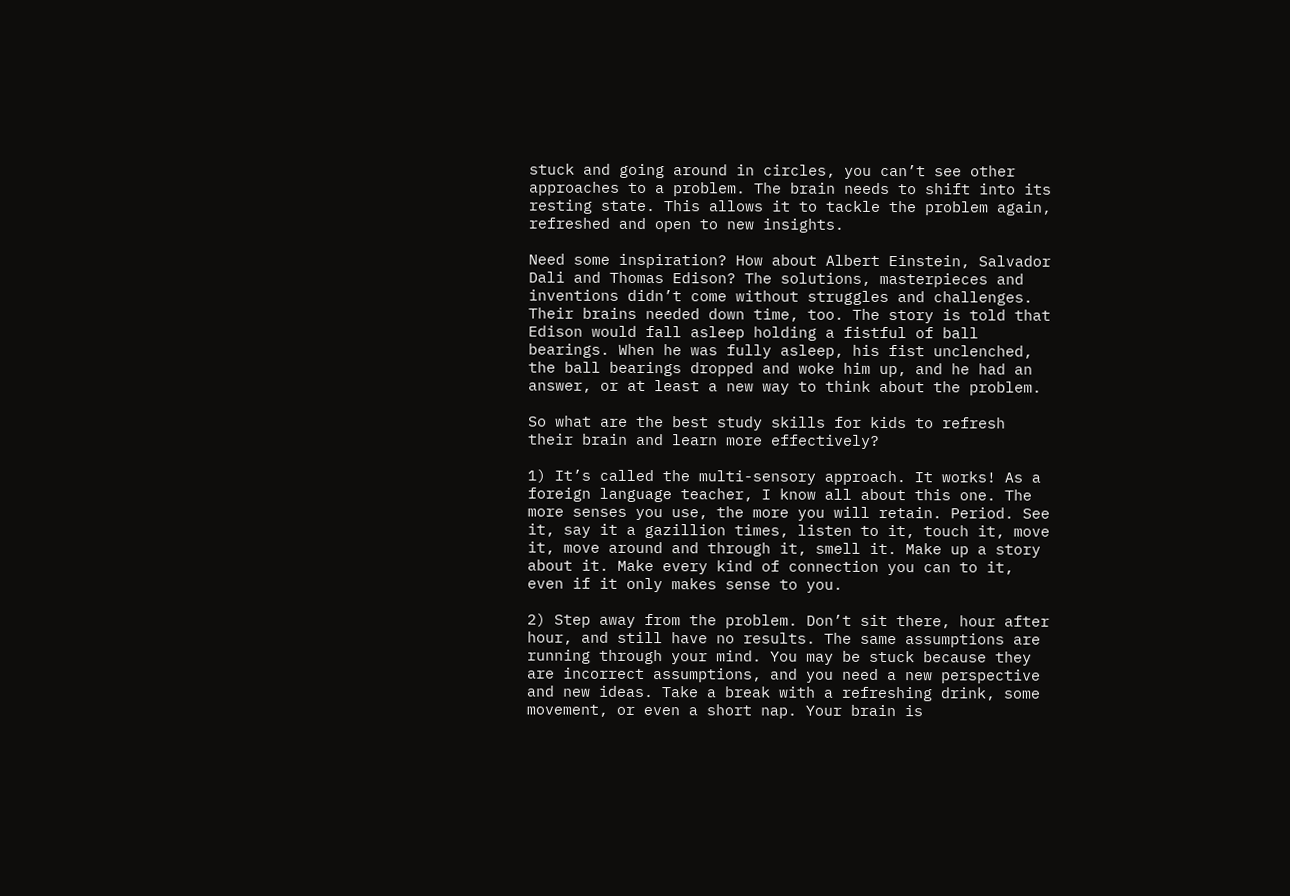stuck and going around in circles, you can’t see other approaches to a problem. The brain needs to shift into its resting state. This allows it to tackle the problem again, refreshed and open to new insights.

Need some inspiration? How about Albert Einstein, Salvador Dali and Thomas Edison? The solutions, masterpieces and inventions didn’t come without struggles and challenges. Their brains needed down time, too. The story is told that Edison would fall asleep holding a fistful of ball bearings. When he was fully asleep, his fist unclenched, the ball bearings dropped and woke him up, and he had an answer, or at least a new way to think about the problem.

So what are the best study skills for kids to refresh their brain and learn more effectively?

1) It’s called the multi-sensory approach. It works! As a foreign language teacher, I know all about this one. The more senses you use, the more you will retain. Period. See it, say it a gazillion times, listen to it, touch it, move it, move around and through it, smell it. Make up a story about it. Make every kind of connection you can to it, even if it only makes sense to you.

2) Step away from the problem. Don’t sit there, hour after hour, and still have no results. The same assumptions are running through your mind. You may be stuck because they are incorrect assumptions, and you need a new perspective and new ideas. Take a break with a refreshing drink, some movement, or even a short nap. Your brain is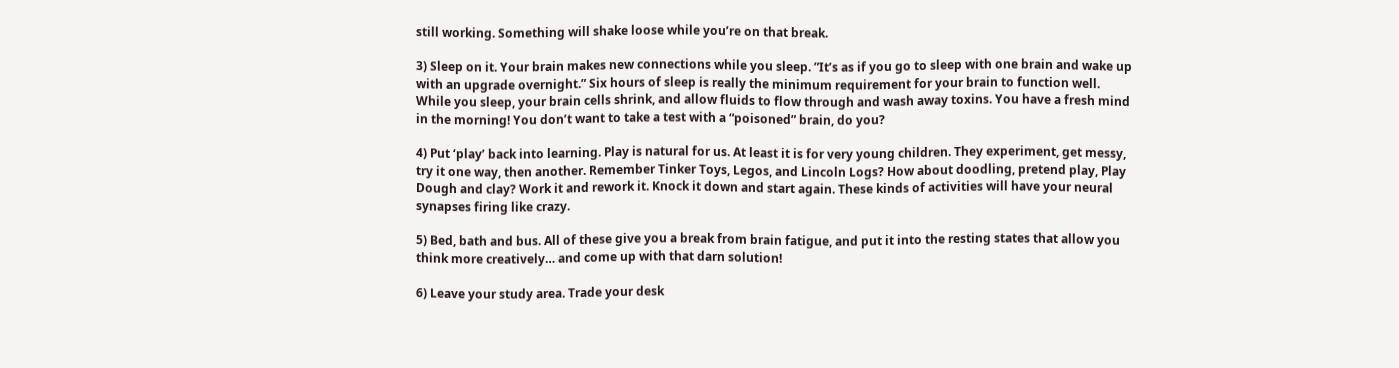still working. Something will shake loose while you’re on that break.

3) Sleep on it. Your brain makes new connections while you sleep. ”It’s as if you go to sleep with one brain and wake up with an upgrade overnight.” Six hours of sleep is really the minimum requirement for your brain to function well. While you sleep, your brain cells shrink, and allow fluids to flow through and wash away toxins. You have a fresh mind in the morning! You don’t want to take a test with a “poisoned” brain, do you?

4) Put ‘play’ back into learning. Play is natural for us. At least it is for very young children. They experiment, get messy, try it one way, then another. Remember Tinker Toys, Legos, and Lincoln Logs? How about doodling, pretend play, Play Dough and clay? Work it and rework it. Knock it down and start again. These kinds of activities will have your neural synapses firing like crazy.

5) Bed, bath and bus. All of these give you a break from brain fatigue, and put it into the resting states that allow you think more creatively… and come up with that darn solution!

6) Leave your study area. Trade your desk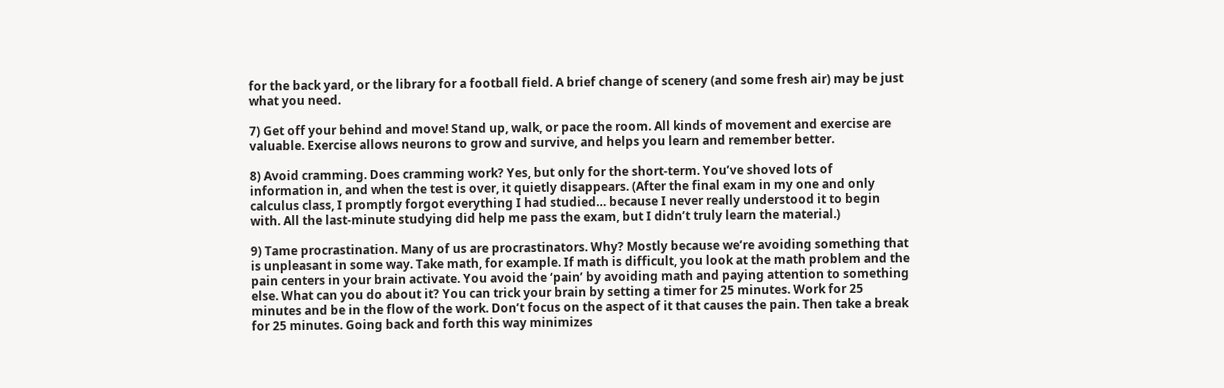for the back yard, or the library for a football field. A brief change of scenery (and some fresh air) may be just what you need.

7) Get off your behind and move! Stand up, walk, or pace the room. All kinds of movement and exercise are valuable. Exercise allows neurons to grow and survive, and helps you learn and remember better.

8) Avoid cramming. Does cramming work? Yes, but only for the short-term. You’ve shoved lots of information in, and when the test is over, it quietly disappears. (After the final exam in my one and only calculus class, I promptly forgot everything I had studied… because I never really understood it to begin with. All the last-minute studying did help me pass the exam, but I didn’t truly learn the material.)

9) Tame procrastination. Many of us are procrastinators. Why? Mostly because we’re avoiding something that is unpleasant in some way. Take math, for example. If math is difficult, you look at the math problem and the pain centers in your brain activate. You avoid the ‘pain’ by avoiding math and paying attention to something else. What can you do about it? You can trick your brain by setting a timer for 25 minutes. Work for 25 minutes and be in the flow of the work. Don’t focus on the aspect of it that causes the pain. Then take a break for 25 minutes. Going back and forth this way minimizes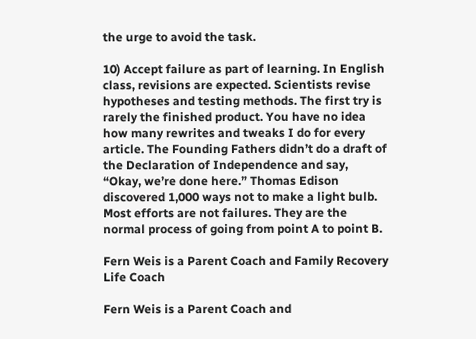the urge to avoid the task.

10) Accept failure as part of learning. In English class, revisions are expected. Scientists revise hypotheses and testing methods. The first try is rarely the finished product. You have no idea how many rewrites and tweaks I do for every article. The Founding Fathers didn’t do a draft of the Declaration of Independence and say, “Okay, we’re done here.” Thomas Edison discovered 1,000 ways not to make a light bulb. Most efforts are not failures. They are the normal process of going from point A to point B.

Fern Weis is a Parent Coach and Family Recovery Life Coach

Fern Weis is a Parent Coach and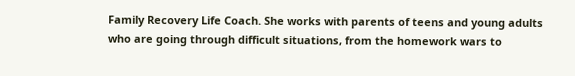Family Recovery Life Coach. She works with parents of teens and young adults who are going through difficult situations, from the homework wars to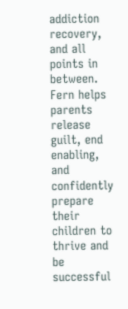addiction recovery, and all points in between. Fern helps parents release guilt, end enabling, and confidently prepare their children to thrive and be successful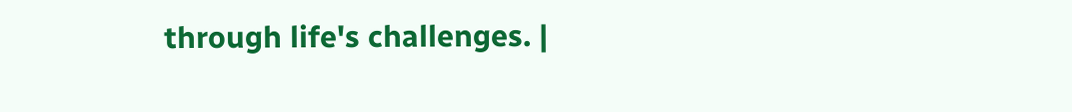through life's challenges. |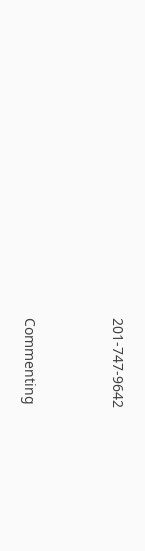201-747-9642


Commenting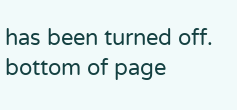has been turned off.
bottom of page